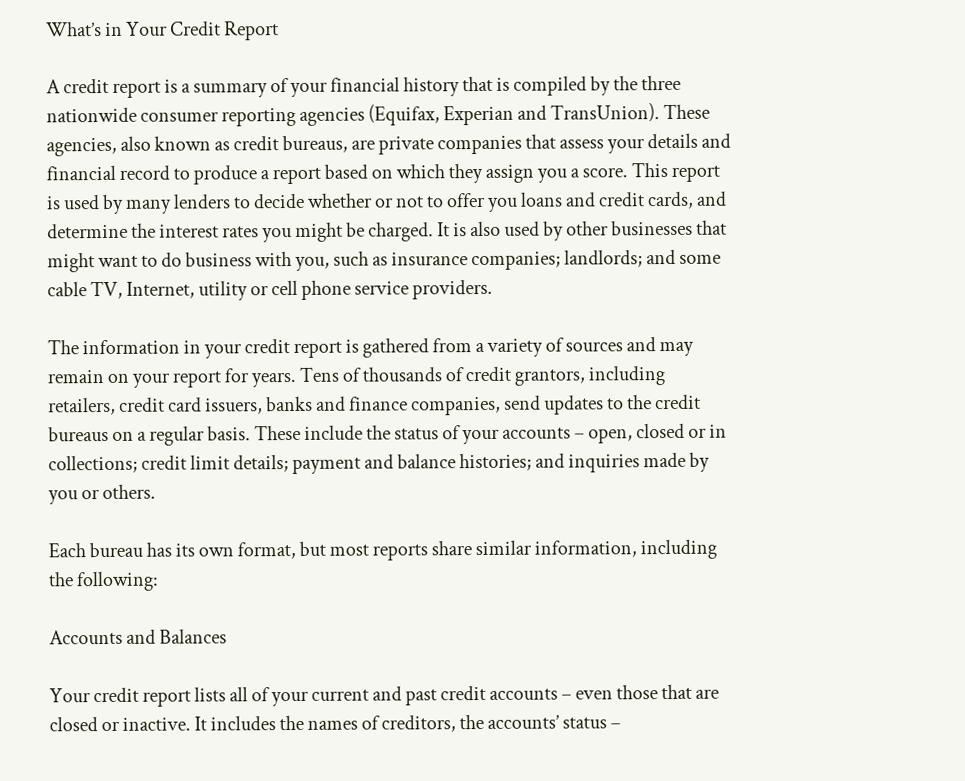What’s in Your Credit Report

A credit report is a summary of your financial history that is compiled by the three nationwide consumer reporting agencies (Equifax, Experian and TransUnion). These agencies, also known as credit bureaus, are private companies that assess your details and financial record to produce a report based on which they assign you a score. This report is used by many lenders to decide whether or not to offer you loans and credit cards, and determine the interest rates you might be charged. It is also used by other businesses that might want to do business with you, such as insurance companies; landlords; and some cable TV, Internet, utility or cell phone service providers.

The information in your credit report is gathered from a variety of sources and may remain on your report for years. Tens of thousands of credit grantors, including retailers, credit card issuers, banks and finance companies, send updates to the credit bureaus on a regular basis. These include the status of your accounts – open, closed or in collections; credit limit details; payment and balance histories; and inquiries made by you or others.

Each bureau has its own format, but most reports share similar information, including the following:

Accounts and Balances

Your credit report lists all of your current and past credit accounts – even those that are closed or inactive. It includes the names of creditors, the accounts’ status –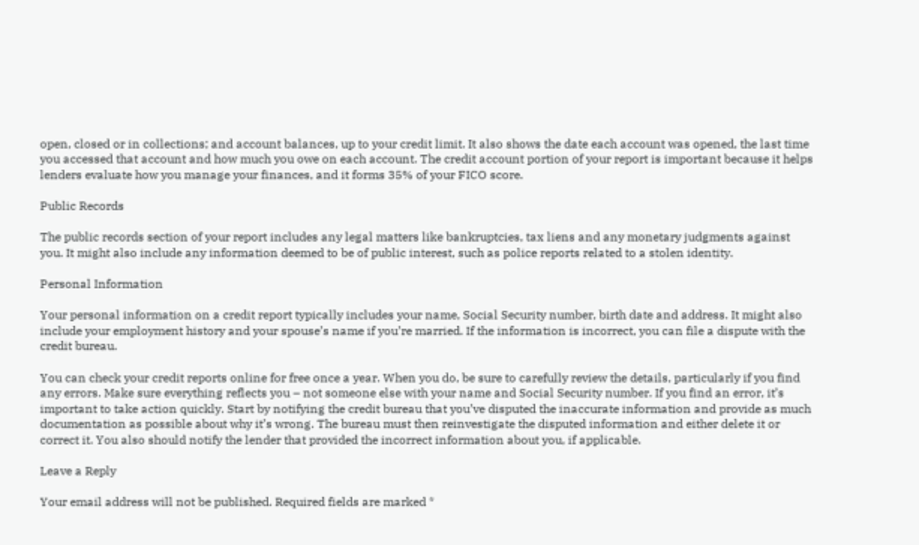open, closed or in collections; and account balances, up to your credit limit. It also shows the date each account was opened, the last time you accessed that account and how much you owe on each account. The credit account portion of your report is important because it helps lenders evaluate how you manage your finances, and it forms 35% of your FICO score.

Public Records

The public records section of your report includes any legal matters like bankruptcies, tax liens and any monetary judgments against you. It might also include any information deemed to be of public interest, such as police reports related to a stolen identity.

Personal Information

Your personal information on a credit report typically includes your name, Social Security number, birth date and address. It might also include your employment history and your spouse’s name if you’re married. If the information is incorrect, you can file a dispute with the credit bureau.

You can check your credit reports online for free once a year. When you do, be sure to carefully review the details, particularly if you find any errors. Make sure everything reflects you – not someone else with your name and Social Security number. If you find an error, it’s important to take action quickly. Start by notifying the credit bureau that you’ve disputed the inaccurate information and provide as much documentation as possible about why it’s wrong. The bureau must then reinvestigate the disputed information and either delete it or correct it. You also should notify the lender that provided the incorrect information about you, if applicable.

Leave a Reply

Your email address will not be published. Required fields are marked *